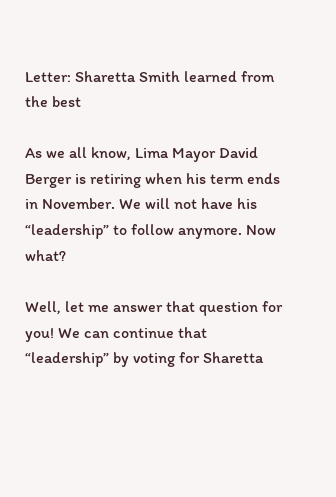Letter: Sharetta Smith learned from the best

As we all know, Lima Mayor David Berger is retiring when his term ends in November. We will not have his “leadership” to follow anymore. Now what?

Well, let me answer that question for you! We can continue that “leadership” by voting for Sharetta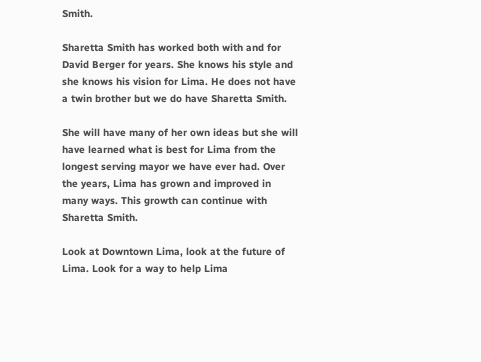Smith.

Sharetta Smith has worked both with and for David Berger for years. She knows his style and she knows his vision for Lima. He does not have a twin brother but we do have Sharetta Smith.

She will have many of her own ideas but she will have learned what is best for Lima from the longest serving mayor we have ever had. Over the years, Lima has grown and improved in many ways. This growth can continue with Sharetta Smith.

Look at Downtown Lima, look at the future of Lima. Look for a way to help Lima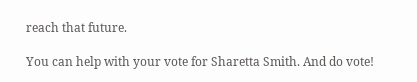reach that future.

You can help with your vote for Sharetta Smith. And do vote!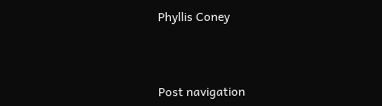Phyllis Coney



Post navigation